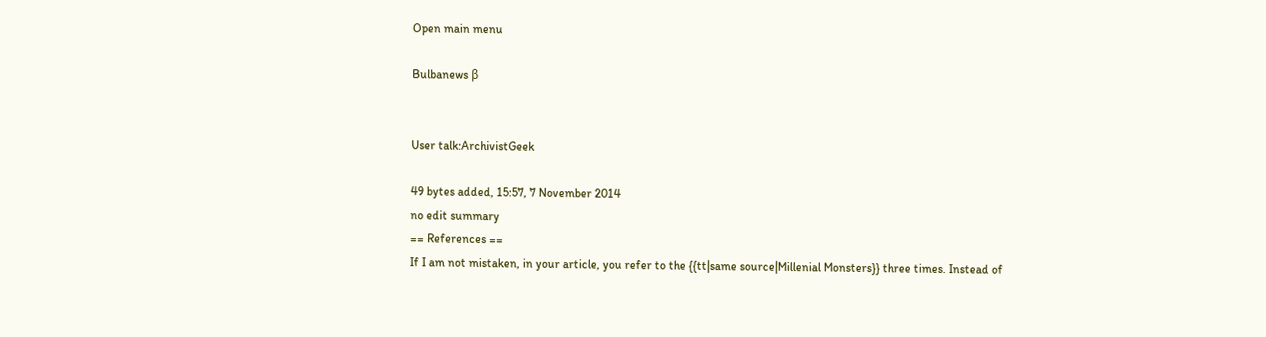Open main menu

Bulbanews β


User talk:ArchivistGeek

49 bytes added, 15:57, 7 November 2014
no edit summary
== References ==
If I am not mistaken, in your article, you refer to the {{tt|same source|Millenial Monsters}} three times. Instead of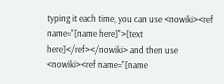typing it each time, you can use <nowiki><ref name="[name here]">[text here]</ref></nowiki> and then use <nowiki><ref name="[name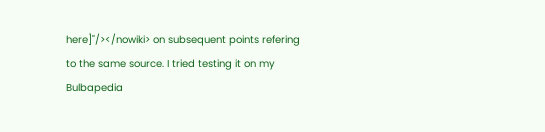here]"/></nowiki> on subsequent points refering to the same source. I tried testing it on my Bulbapedia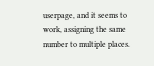userpage, and it seems to work, assigning the same number to multiple places.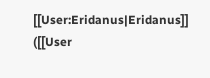[[User:Eridanus|Eridanus]] ([[User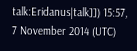talk:Eridanus|talk]]) 15:57, 7 November 2014 (UTC)